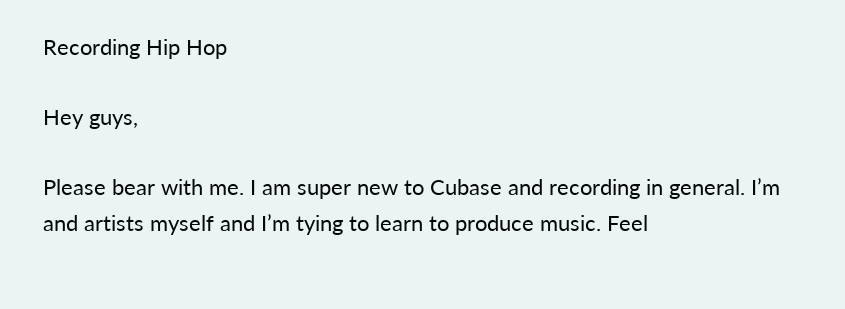Recording Hip Hop

Hey guys,

Please bear with me. I am super new to Cubase and recording in general. I’m and artists myself and I’m tying to learn to produce music. Feel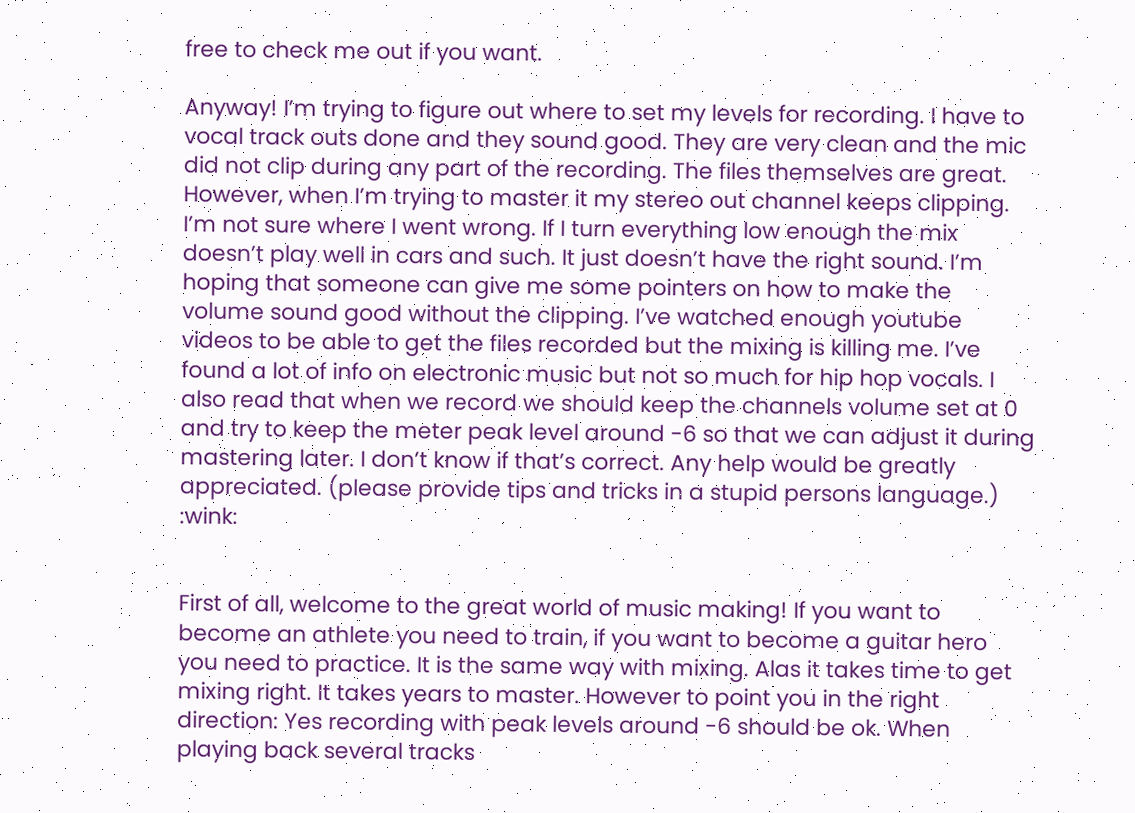free to check me out if you want.

Anyway! I’m trying to figure out where to set my levels for recording. I have to vocal track outs done and they sound good. They are very clean and the mic did not clip during any part of the recording. The files themselves are great. However, when I’m trying to master it my stereo out channel keeps clipping. I’m not sure where I went wrong. If I turn everything low enough the mix doesn’t play well in cars and such. It just doesn’t have the right sound. I’m hoping that someone can give me some pointers on how to make the volume sound good without the clipping. I’ve watched enough youtube videos to be able to get the files recorded but the mixing is killing me. I’ve found a lot of info on electronic music but not so much for hip hop vocals. I also read that when we record we should keep the channels volume set at 0 and try to keep the meter peak level around -6 so that we can adjust it during mastering later. I don’t know if that’s correct. Any help would be greatly appreciated. (please provide tips and tricks in a stupid persons language.) :wink:


First of all, welcome to the great world of music making! If you want to become an athlete you need to train, if you want to become a guitar hero you need to practice. It is the same way with mixing. Alas it takes time to get mixing right. It takes years to master. However to point you in the right direction: Yes recording with peak levels around -6 should be ok. When playing back several tracks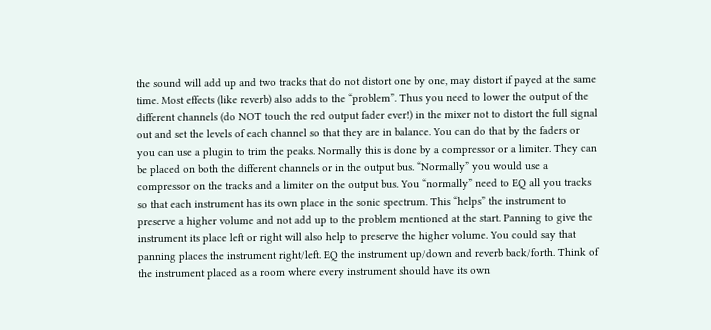the sound will add up and two tracks that do not distort one by one, may distort if payed at the same time. Most effects (like reverb) also adds to the “problem”. Thus you need to lower the output of the different channels (do NOT touch the red output fader ever!) in the mixer not to distort the full signal out and set the levels of each channel so that they are in balance. You can do that by the faders or you can use a plugin to trim the peaks. Normally this is done by a compressor or a limiter. They can be placed on both the different channels or in the output bus. “Normally” you would use a compressor on the tracks and a limiter on the output bus. You “normally” need to EQ all you tracks so that each instrument has its own place in the sonic spectrum. This “helps” the instrument to preserve a higher volume and not add up to the problem mentioned at the start. Panning to give the instrument its place left or right will also help to preserve the higher volume. You could say that panning places the instrument right/left. EQ the instrument up/down and reverb back/forth. Think of the instrument placed as a room where every instrument should have its own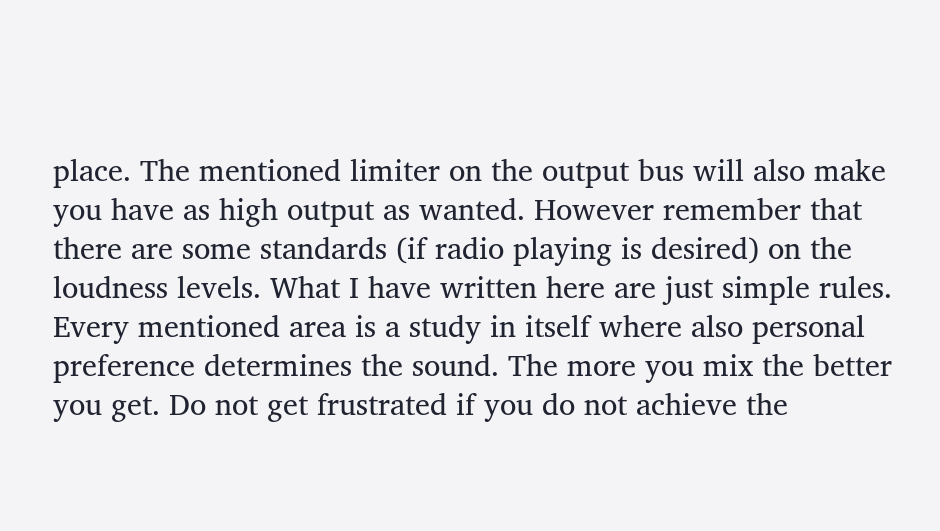place. The mentioned limiter on the output bus will also make you have as high output as wanted. However remember that there are some standards (if radio playing is desired) on the loudness levels. What I have written here are just simple rules. Every mentioned area is a study in itself where also personal preference determines the sound. The more you mix the better you get. Do not get frustrated if you do not achieve the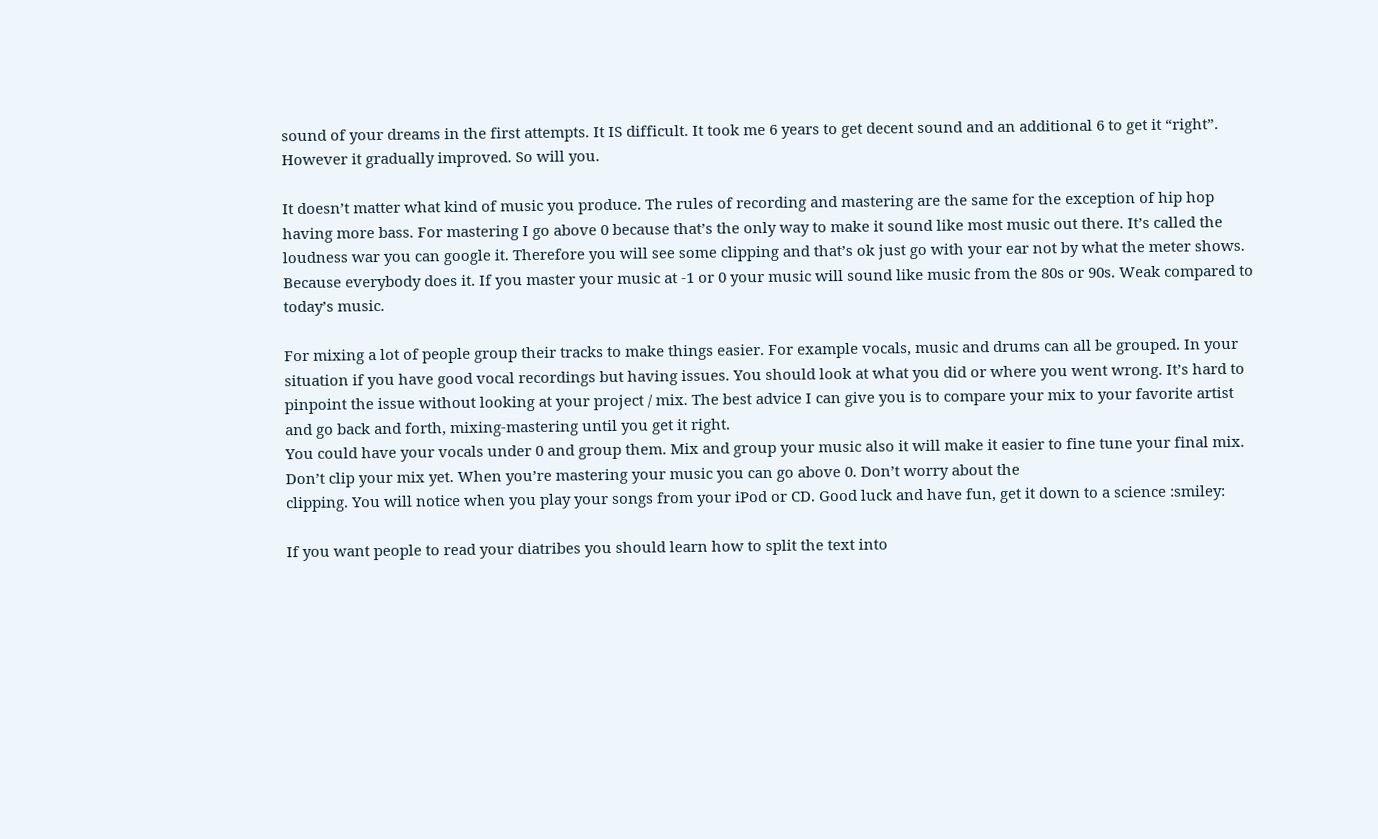sound of your dreams in the first attempts. It IS difficult. It took me 6 years to get decent sound and an additional 6 to get it “right”. However it gradually improved. So will you.

It doesn’t matter what kind of music you produce. The rules of recording and mastering are the same for the exception of hip hop having more bass. For mastering I go above 0 because that’s the only way to make it sound like most music out there. It’s called the loudness war you can google it. Therefore you will see some clipping and that’s ok just go with your ear not by what the meter shows. Because everybody does it. If you master your music at -1 or 0 your music will sound like music from the 80s or 90s. Weak compared to today’s music.

For mixing a lot of people group their tracks to make things easier. For example vocals, music and drums can all be grouped. In your situation if you have good vocal recordings but having issues. You should look at what you did or where you went wrong. It’s hard to pinpoint the issue without looking at your project / mix. The best advice I can give you is to compare your mix to your favorite artist and go back and forth, mixing-mastering until you get it right.
You could have your vocals under 0 and group them. Mix and group your music also it will make it easier to fine tune your final mix. Don’t clip your mix yet. When you’re mastering your music you can go above 0. Don’t worry about the
clipping. You will notice when you play your songs from your iPod or CD. Good luck and have fun, get it down to a science :smiley:

If you want people to read your diatribes you should learn how to split the text into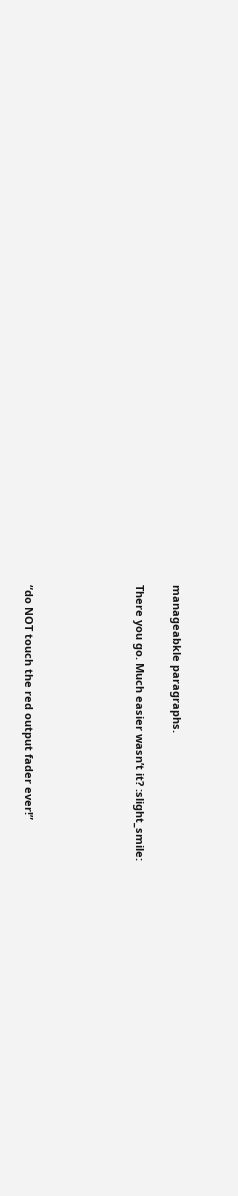manageabkle paragraphs.

There you go. Much easier wasn’t it? :slight_smile:





“do NOT touch the red output fader ever!”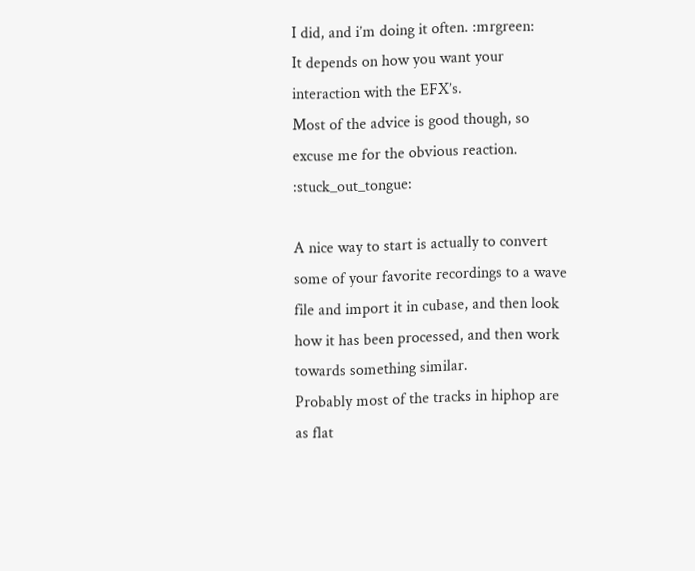I did, and i’m doing it often. :mrgreen:
It depends on how you want your interaction with the EFX’s.
Most of the advice is good though, so excuse me for the obvious reaction. :stuck_out_tongue:

A nice way to start is actually to convert some of your favorite recordings to a wave file and import it in cubase, and then look how it has been processed, and then work towards something similar.
Probably most of the tracks in hiphop are as flat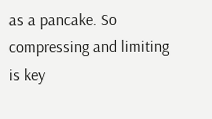as a pancake. So compressing and limiting is key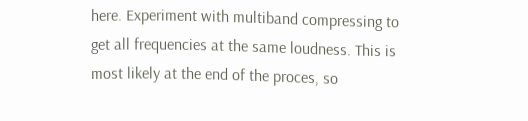here. Experiment with multiband compressing to get all frequencies at the same loudness. This is most likely at the end of the proces, so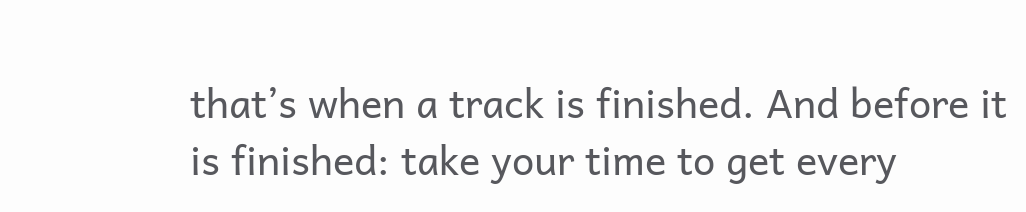that’s when a track is finished. And before it is finished: take your time to get every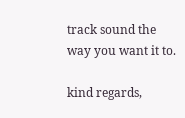track sound the way you want it to.

kind regards,